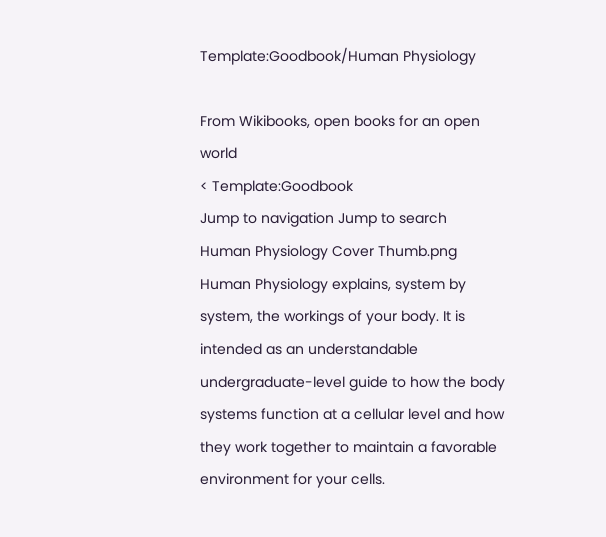Template:Goodbook/Human Physiology

From Wikibooks, open books for an open world
< Template:Goodbook
Jump to navigation Jump to search
Human Physiology Cover Thumb.png
Human Physiology explains, system by system, the workings of your body. It is intended as an understandable undergraduate-level guide to how the body systems function at a cellular level and how they work together to maintain a favorable environment for your cells.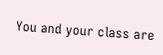You and your class are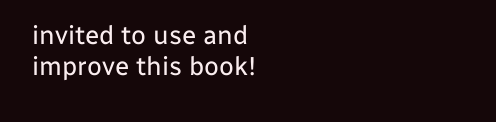invited to use and improve this book!